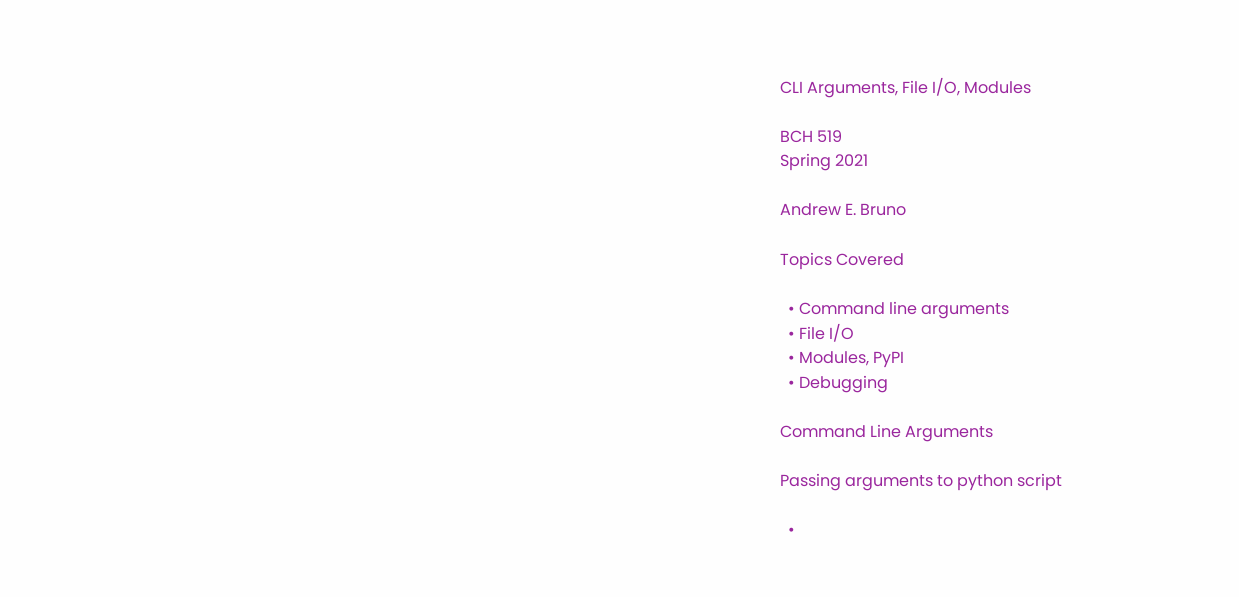CLI Arguments, File I/O, Modules

BCH 519
Spring 2021

Andrew E. Bruno

Topics Covered

  • Command line arguments
  • File I/O
  • Modules, PyPI
  • Debugging

Command Line Arguments

Passing arguments to python script

  •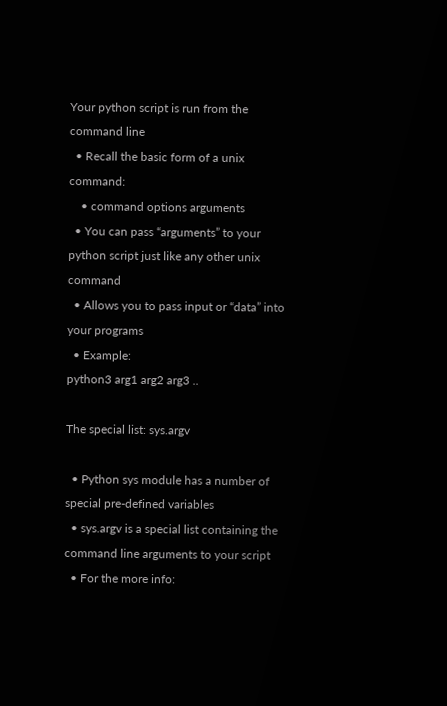Your python script is run from the command line
  • Recall the basic form of a unix command:
    • command options arguments
  • You can pass “arguments” to your python script just like any other unix command
  • Allows you to pass input or “data” into your programs
  • Example:
python3 arg1 arg2 arg3 ..

The special list: sys.argv

  • Python sys module has a number of special pre-defined variables
  • sys.argv is a special list containing the command line arguments to your script
  • For the more info: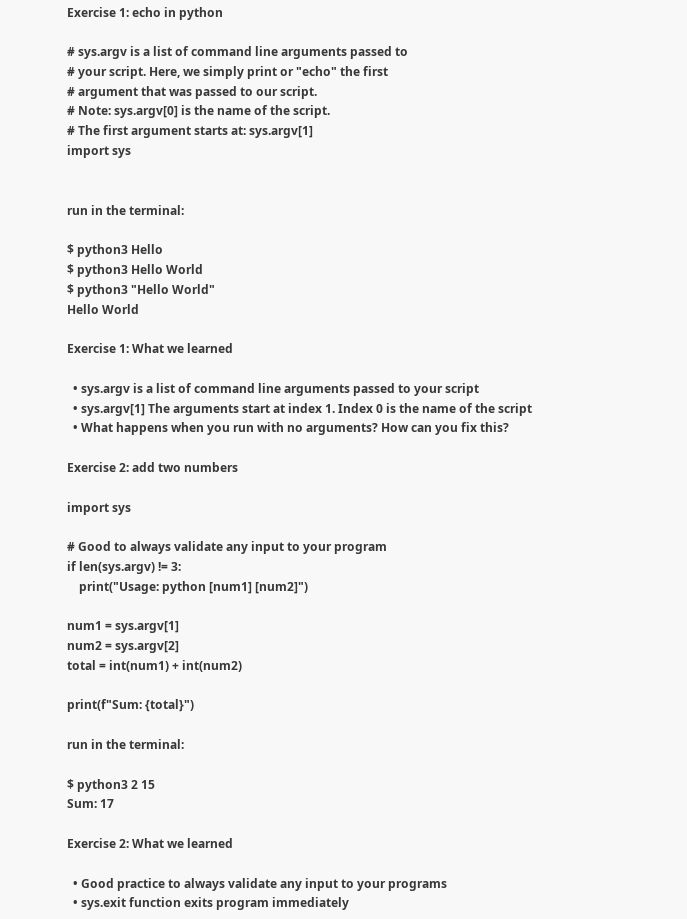Exercise 1: echo in python

# sys.argv is a list of command line arguments passed to
# your script. Here, we simply print or "echo" the first
# argument that was passed to our script.
# Note: sys.argv[0] is the name of the script.
# The first argument starts at: sys.argv[1]
import sys


run in the terminal:

$ python3 Hello
$ python3 Hello World
$ python3 "Hello World"
Hello World

Exercise 1: What we learned

  • sys.argv is a list of command line arguments passed to your script
  • sys.argv[1] The arguments start at index 1. Index 0 is the name of the script
  • What happens when you run with no arguments? How can you fix this?

Exercise 2: add two numbers

import sys

# Good to always validate any input to your program
if len(sys.argv) != 3:
    print("Usage: python [num1] [num2]")

num1 = sys.argv[1]
num2 = sys.argv[2]
total = int(num1) + int(num2)

print(f"Sum: {total}")

run in the terminal:

$ python3 2 15
Sum: 17

Exercise 2: What we learned

  • Good practice to always validate any input to your programs
  • sys.exit function exits program immediately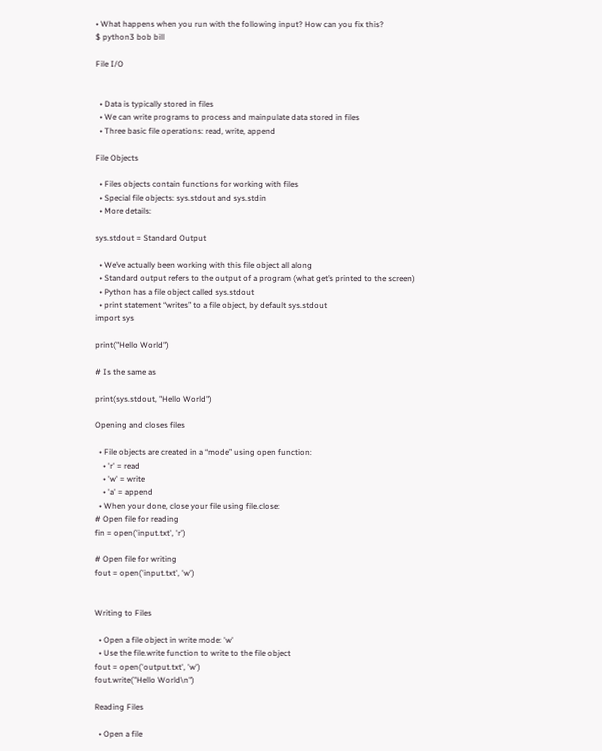• What happens when you run with the following input? How can you fix this?
$ python3 bob bill

File I/O


  • Data is typically stored in files
  • We can write programs to process and mainpulate data stored in files
  • Three basic file operations: read, write, append

File Objects

  • Files objects contain functions for working with files
  • Special file objects: sys.stdout and sys.stdin
  • More details:

sys.stdout = Standard Output

  • We’ve actually been working with this file object all along
  • Standard output refers to the output of a program (what get’s printed to the screen)
  • Python has a file object called sys.stdout
  • print statement “writes” to a file object, by default sys.stdout
import sys

print("Hello World")

# Is the same as

print(sys.stdout, "Hello World")

Opening and closes files

  • File objects are created in a “mode” using open function:
    • 'r' = read
    • 'w' = write
    • 'a' = append
  • When your done, close your file using file.close:
# Open file for reading
fin = open('input.txt', 'r')

# Open file for writing
fout = open('input.txt', 'w')


Writing to Files

  • Open a file object in write mode: 'w'
  • Use the file.write function to write to the file object
fout = open('output.txt', 'w')
fout.write("Hello World\n")

Reading Files

  • Open a file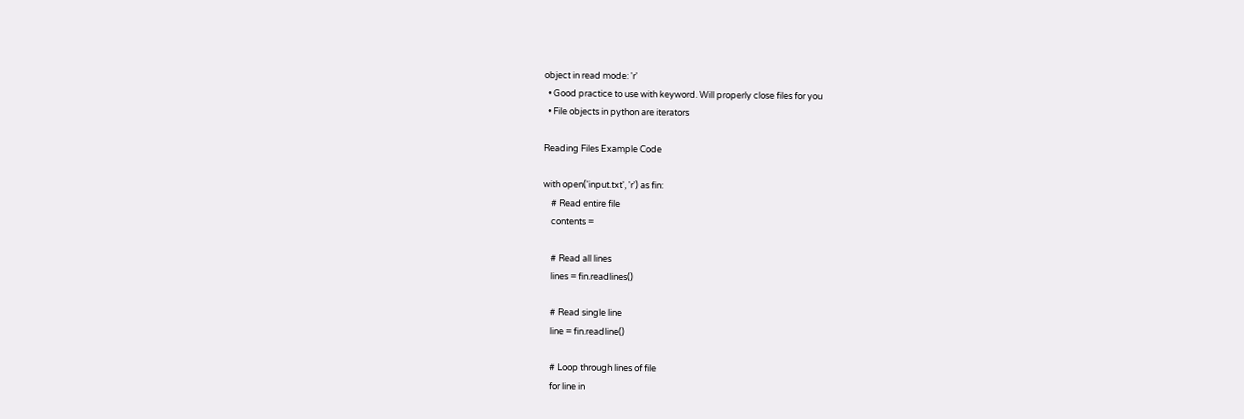object in read mode: 'r'
  • Good practice to use with keyword. Will properly close files for you
  • File objects in python are iterators

Reading Files Example Code

with open('input.txt', 'r') as fin:
    # Read entire file
    contents =

    # Read all lines
    lines = fin.readlines()

    # Read single line
    line = fin.readline()

    # Loop through lines of file
    for line in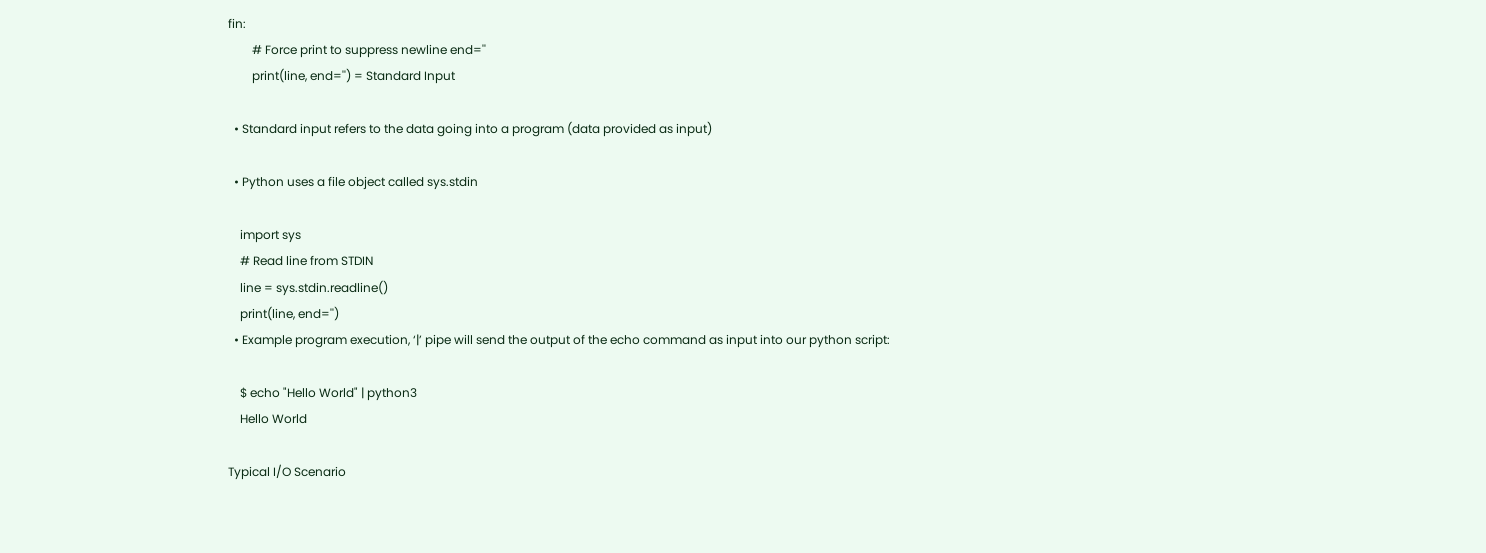fin:
        # Force print to suppress newline end=''
        print(line, end='') = Standard Input

  • Standard input refers to the data going into a program (data provided as input)

  • Python uses a file object called sys.stdin

    import sys
    # Read line from STDIN
    line = sys.stdin.readline()
    print(line, end='')
  • Example program execution, ‘|’ pipe will send the output of the echo command as input into our python script:

    $ echo "Hello World" | python3
    Hello World

Typical I/O Scenario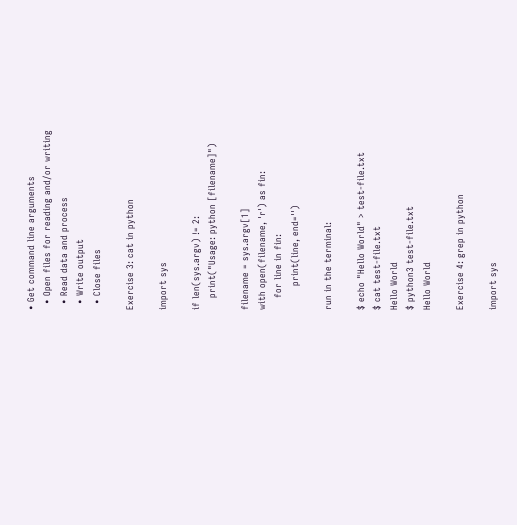• Get command line arguments
  • Open files for reading and/or writing
  • Read data and process
  • Write output
  • Close files

Exercise 3: cat in python

import sys

if len(sys.argv) != 2:
    print("Usage: python [filename]")

filename = sys.argv[1]
with open(filename, 'r') as fin:
    for line in fin:
        print(line, end='')

run in the terminal:

$ echo "Hello World" > test-file.txt
$ cat test-file.txt
Hello World
$ python3 test-file.txt
Hello World

Exercise 4: grep in python

import sys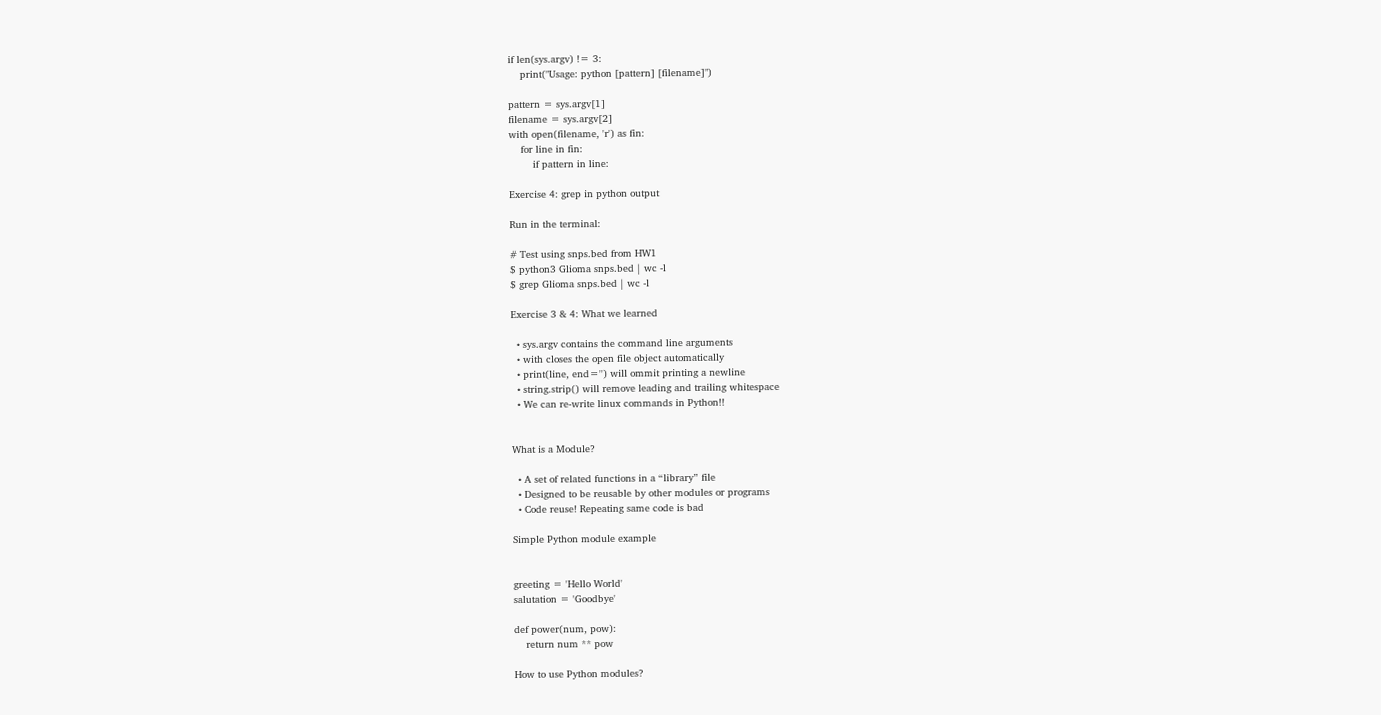if len(sys.argv) != 3:
    print("Usage: python [pattern] [filename]")

pattern = sys.argv[1]
filename = sys.argv[2]
with open(filename, 'r') as fin:
    for line in fin:
        if pattern in line:

Exercise 4: grep in python output

Run in the terminal:

# Test using snps.bed from HW1
$ python3 Glioma snps.bed | wc -l
$ grep Glioma snps.bed | wc -l

Exercise 3 & 4: What we learned

  • sys.argv contains the command line arguments
  • with closes the open file object automatically
  • print(line, end='') will ommit printing a newline
  • string.strip() will remove leading and trailing whitespace
  • We can re-write linux commands in Python!!


What is a Module?

  • A set of related functions in a “library” file
  • Designed to be reusable by other modules or programs
  • Code reuse! Repeating same code is bad

Simple Python module example


greeting = 'Hello World'
salutation = 'Goodbye'

def power(num, pow):
    return num ** pow

How to use Python modules?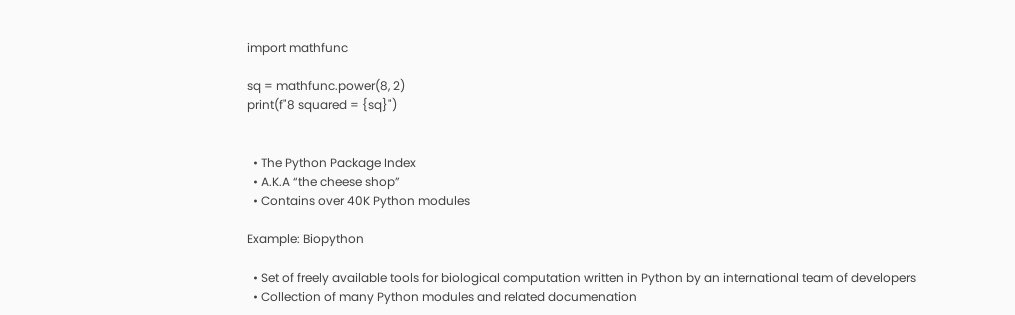import mathfunc

sq = mathfunc.power(8, 2)
print(f"8 squared = {sq}")


  • The Python Package Index
  • A.K.A “the cheese shop”
  • Contains over 40K Python modules

Example: Biopython

  • Set of freely available tools for biological computation written in Python by an international team of developers
  • Collection of many Python modules and related documenation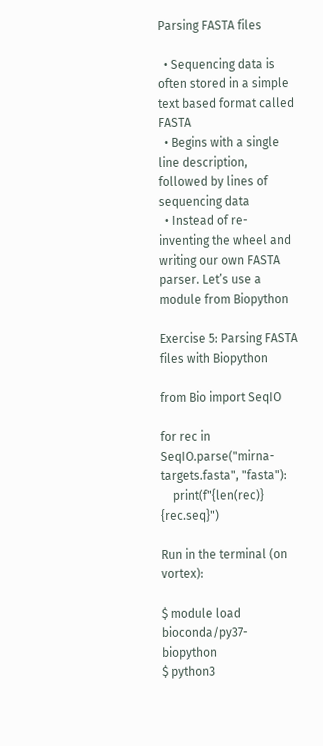Parsing FASTA files

  • Sequencing data is often stored in a simple text based format called FASTA
  • Begins with a single line description, followed by lines of sequencing data
  • Instead of re-inventing the wheel and writing our own FASTA parser. Let’s use a module from Biopython

Exercise 5: Parsing FASTA files with Biopython

from Bio import SeqIO

for rec in SeqIO.parse("mirna-targets.fasta", "fasta"):
    print(f"{len(rec)} {rec.seq}")

Run in the terminal (on vortex):

$ module load bioconda/py37-biopython
$ python3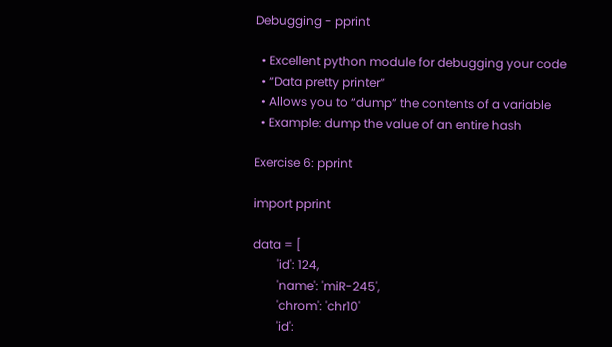Debugging - pprint

  • Excellent python module for debugging your code
  • “Data pretty printer”
  • Allows you to “dump” the contents of a variable
  • Example: dump the value of an entire hash

Exercise 6: pprint

import pprint

data = [
        'id': 124,
        'name': 'miR-245',
        'chrom': 'chr10'
        'id':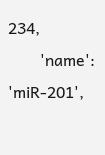234,
        'name': 'miR-201',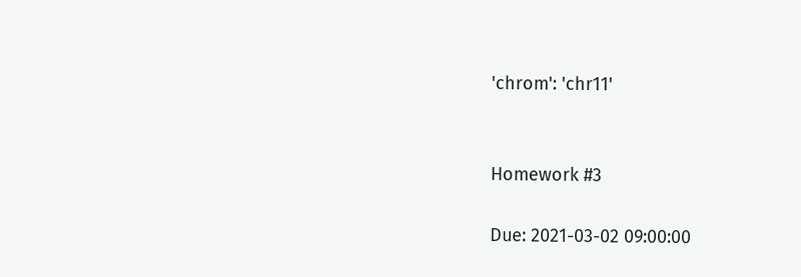'chrom': 'chr11'


Homework #3

Due: 2021-03-02 09:00:00